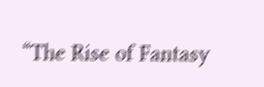“The Rise of Fantasy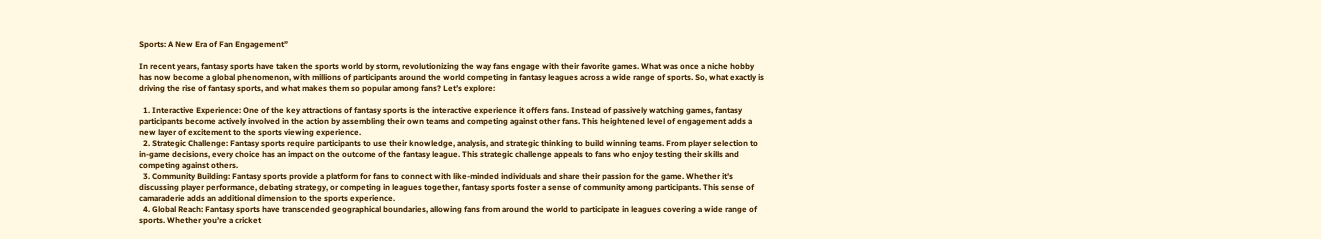Sports: A New Era of Fan Engagement”

In recent years, fantasy sports have taken the sports world by storm, revolutionizing the way fans engage with their favorite games. What was once a niche hobby has now become a global phenomenon, with millions of participants around the world competing in fantasy leagues across a wide range of sports. So, what exactly is driving the rise of fantasy sports, and what makes them so popular among fans? Let’s explore:

  1. Interactive Experience: One of the key attractions of fantasy sports is the interactive experience it offers fans. Instead of passively watching games, fantasy participants become actively involved in the action by assembling their own teams and competing against other fans. This heightened level of engagement adds a new layer of excitement to the sports viewing experience.
  2. Strategic Challenge: Fantasy sports require participants to use their knowledge, analysis, and strategic thinking to build winning teams. From player selection to in-game decisions, every choice has an impact on the outcome of the fantasy league. This strategic challenge appeals to fans who enjoy testing their skills and competing against others.
  3. Community Building: Fantasy sports provide a platform for fans to connect with like-minded individuals and share their passion for the game. Whether it’s discussing player performance, debating strategy, or competing in leagues together, fantasy sports foster a sense of community among participants. This sense of camaraderie adds an additional dimension to the sports experience.
  4. Global Reach: Fantasy sports have transcended geographical boundaries, allowing fans from around the world to participate in leagues covering a wide range of sports. Whether you’re a cricket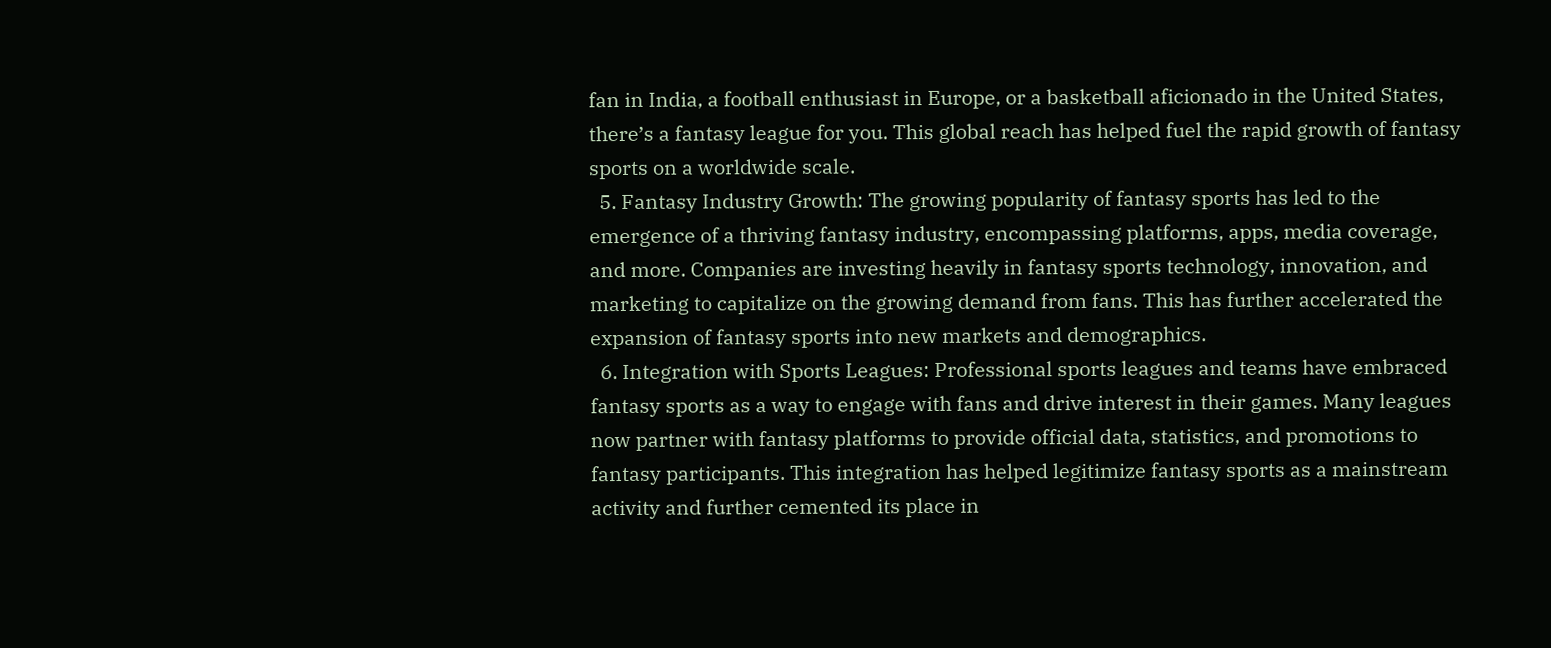fan in India, a football enthusiast in Europe, or a basketball aficionado in the United States, there’s a fantasy league for you. This global reach has helped fuel the rapid growth of fantasy sports on a worldwide scale.
  5. Fantasy Industry Growth: The growing popularity of fantasy sports has led to the emergence of a thriving fantasy industry, encompassing platforms, apps, media coverage, and more. Companies are investing heavily in fantasy sports technology, innovation, and marketing to capitalize on the growing demand from fans. This has further accelerated the expansion of fantasy sports into new markets and demographics.
  6. Integration with Sports Leagues: Professional sports leagues and teams have embraced fantasy sports as a way to engage with fans and drive interest in their games. Many leagues now partner with fantasy platforms to provide official data, statistics, and promotions to fantasy participants. This integration has helped legitimize fantasy sports as a mainstream activity and further cemented its place in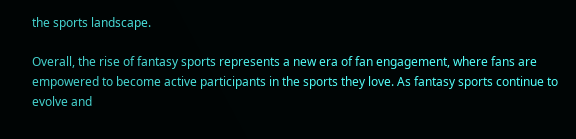the sports landscape.

Overall, the rise of fantasy sports represents a new era of fan engagement, where fans are empowered to become active participants in the sports they love. As fantasy sports continue to evolve and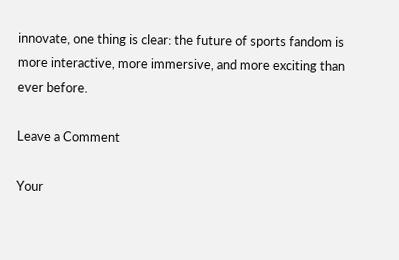innovate, one thing is clear: the future of sports fandom is more interactive, more immersive, and more exciting than ever before.

Leave a Comment

Your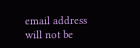email address will not be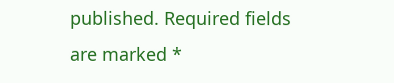published. Required fields are marked *